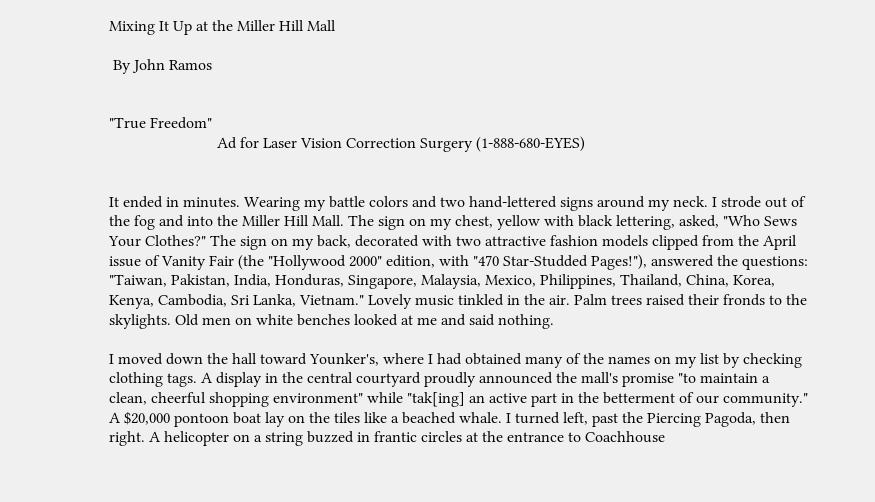Mixing It Up at the Miller Hill Mall

 By John Ramos


"True Freedom"
                           Ad for Laser Vision Correction Surgery (1-888-680-EYES)


It ended in minutes. Wearing my battle colors and two hand-lettered signs around my neck. I strode out of the fog and into the Miller Hill Mall. The sign on my chest, yellow with black lettering, asked, "Who Sews Your Clothes?" The sign on my back, decorated with two attractive fashion models clipped from the April issue of Vanity Fair (the "Hollywood 2000" edition, with "470 Star-Studded Pages!"), answered the questions: "Taiwan, Pakistan, India, Honduras, Singapore, Malaysia, Mexico, Philippines, Thailand, China, Korea, Kenya, Cambodia, Sri Lanka, Vietnam." Lovely music tinkled in the air. Palm trees raised their fronds to the skylights. Old men on white benches looked at me and said nothing.

I moved down the hall toward Younker's, where I had obtained many of the names on my list by checking clothing tags. A display in the central courtyard proudly announced the mall's promise "to maintain a clean, cheerful shopping environment" while "tak[ing] an active part in the betterment of our community." A $20,000 pontoon boat lay on the tiles like a beached whale. I turned left, past the Piercing Pagoda, then right. A helicopter on a string buzzed in frantic circles at the entrance to Coachhouse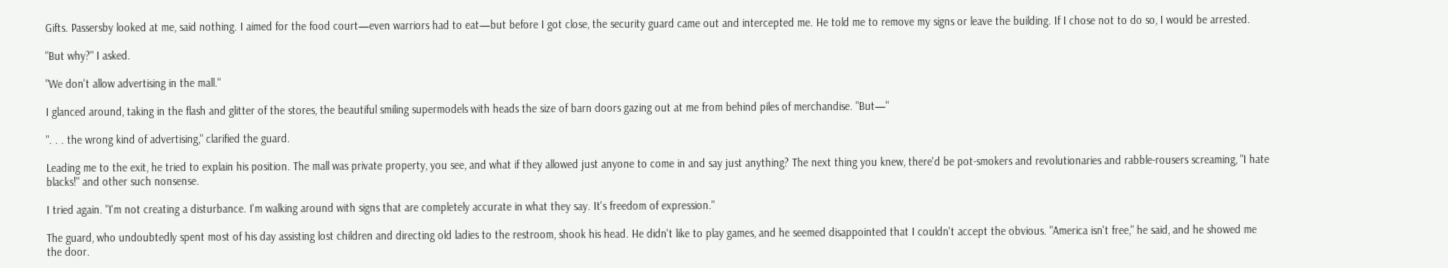Gifts. Passersby looked at me, said nothing. I aimed for the food court—even warriors had to eat—but before I got close, the security guard came out and intercepted me. He told me to remove my signs or leave the building. If I chose not to do so, I would be arrested.

"But why?" I asked.

"We don't allow advertising in the mall."

I glanced around, taking in the flash and glitter of the stores, the beautiful smiling supermodels with heads the size of barn doors gazing out at me from behind piles of merchandise. "But—"

". . . the wrong kind of advertising," clarified the guard.

Leading me to the exit, he tried to explain his position. The mall was private property, you see, and what if they allowed just anyone to come in and say just anything? The next thing you knew, there'd be pot-smokers and revolutionaries and rabble-rousers screaming, "I hate blacks!" and other such nonsense.

I tried again. "I'm not creating a disturbance. I'm walking around with signs that are completely accurate in what they say. It's freedom of expression."

The guard, who undoubtedly spent most of his day assisting lost children and directing old ladies to the restroom, shook his head. He didn't like to play games, and he seemed disappointed that I couldn't accept the obvious. "America isn't free," he said, and he showed me the door.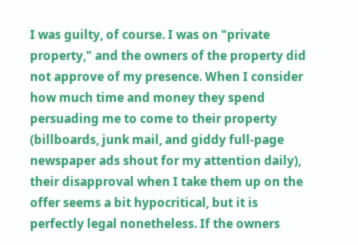I was guilty, of course. I was on "private property," and the owners of the property did not approve of my presence. When I consider how much time and money they spend persuading me to come to their property (billboards, junk mail, and giddy full-page newspaper ads shout for my attention daily), their disapproval when I take them up on the offer seems a bit hypocritical, but it is perfectly legal nonetheless. If the owners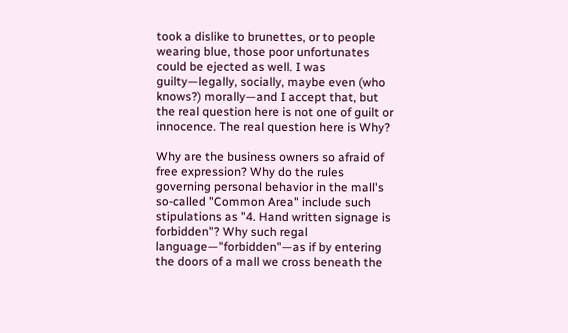took a dislike to brunettes, or to people wearing blue, those poor unfortunates could be ejected as well. I was guilty—legally, socially, maybe even (who knows?) morally—and I accept that, but the real question here is not one of guilt or innocence. The real question here is Why?

Why are the business owners so afraid of free expression? Why do the rules governing personal behavior in the mall's so-called "Common Area" include such stipulations as "4. Hand written signage is forbidden"? Why such regal language—"forbidden"—as if by entering the doors of a mall we cross beneath the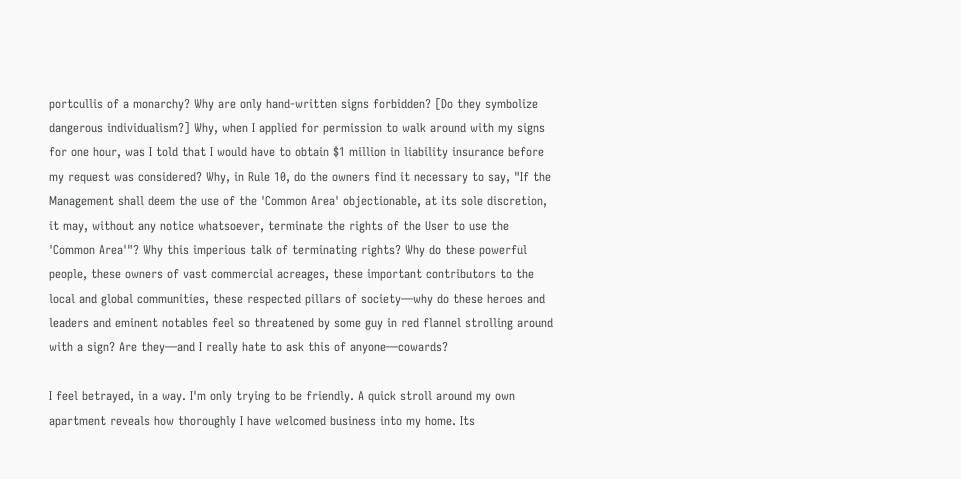portcullis of a monarchy? Why are only hand-written signs forbidden? [Do they symbolize dangerous individualism?] Why, when I applied for permission to walk around with my signs for one hour, was I told that I would have to obtain $1 million in liability insurance before my request was considered? Why, in Rule 10, do the owners find it necessary to say, "If the Management shall deem the use of the 'Common Area' objectionable, at its sole discretion, it may, without any notice whatsoever, terminate the rights of the User to use the 'Common Area'"? Why this imperious talk of terminating rights? Why do these powerful people, these owners of vast commercial acreages, these important contributors to the local and global communities, these respected pillars of society—why do these heroes and leaders and eminent notables feel so threatened by some guy in red flannel strolling around with a sign? Are they—and I really hate to ask this of anyone—cowards?

I feel betrayed, in a way. I'm only trying to be friendly. A quick stroll around my own apartment reveals how thoroughly I have welcomed business into my home. Its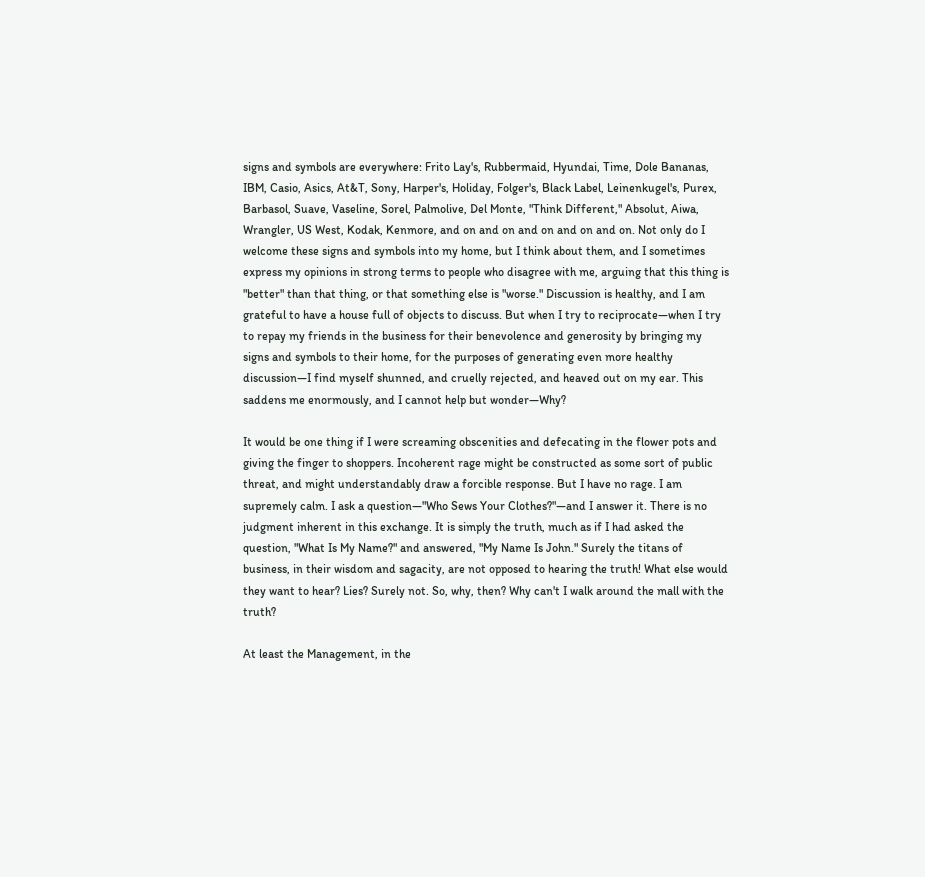signs and symbols are everywhere: Frito Lay's, Rubbermaid, Hyundai, Time, Dole Bananas, IBM, Casio, Asics, At&T, Sony, Harper's, Holiday, Folger's, Black Label, Leinenkugel's, Purex, Barbasol, Suave, Vaseline, Sorel, Palmolive, Del Monte, "Think Different," Absolut, Aiwa, Wrangler, US West, Kodak, Kenmore, and on and on and on and on and on. Not only do I welcome these signs and symbols into my home, but I think about them, and I sometimes express my opinions in strong terms to people who disagree with me, arguing that this thing is "better" than that thing, or that something else is "worse." Discussion is healthy, and I am grateful to have a house full of objects to discuss. But when I try to reciprocate—when I try to repay my friends in the business for their benevolence and generosity by bringing my signs and symbols to their home, for the purposes of generating even more healthy discussion—I find myself shunned, and cruelly rejected, and heaved out on my ear. This saddens me enormously, and I cannot help but wonder—Why?

It would be one thing if I were screaming obscenities and defecating in the flower pots and giving the finger to shoppers. Incoherent rage might be constructed as some sort of public threat, and might understandably draw a forcible response. But I have no rage. I am supremely calm. I ask a question—"Who Sews Your Clothes?"—and I answer it. There is no judgment inherent in this exchange. It is simply the truth, much as if I had asked the question, "What Is My Name?" and answered, "My Name Is John." Surely the titans of business, in their wisdom and sagacity, are not opposed to hearing the truth! What else would they want to hear? Lies? Surely not. So, why, then? Why can't I walk around the mall with the truth?

At least the Management, in the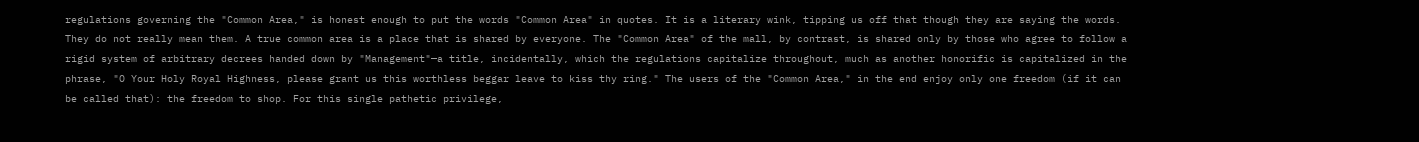regulations governing the "Common Area," is honest enough to put the words "Common Area" in quotes. It is a literary wink, tipping us off that though they are saying the words. They do not really mean them. A true common area is a place that is shared by everyone. The "Common Area" of the mall, by contrast, is shared only by those who agree to follow a rigid system of arbitrary decrees handed down by "Management"—a title, incidentally, which the regulations capitalize throughout, much as another honorific is capitalized in the phrase, "O Your Holy Royal Highness, please grant us this worthless beggar leave to kiss thy ring." The users of the "Common Area," in the end enjoy only one freedom (if it can be called that): the freedom to shop. For this single pathetic privilege,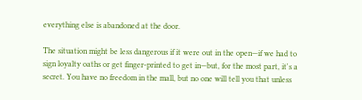everything else is abandoned at the door.

The situation might be less dangerous if it were out in the open—if we had to sign loyalty oaths or get finger-printed to get in—but, for the most part, it's a secret. You have no freedom in the mall, but no one will tell you that unless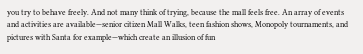you try to behave freely. And not many think of trying, because the mall feels free. An array of events and activities are available—senior citizen Mall Walks, teen fashion shows, Monopoly tournaments, and pictures with Santa for example—which create an illusion of fun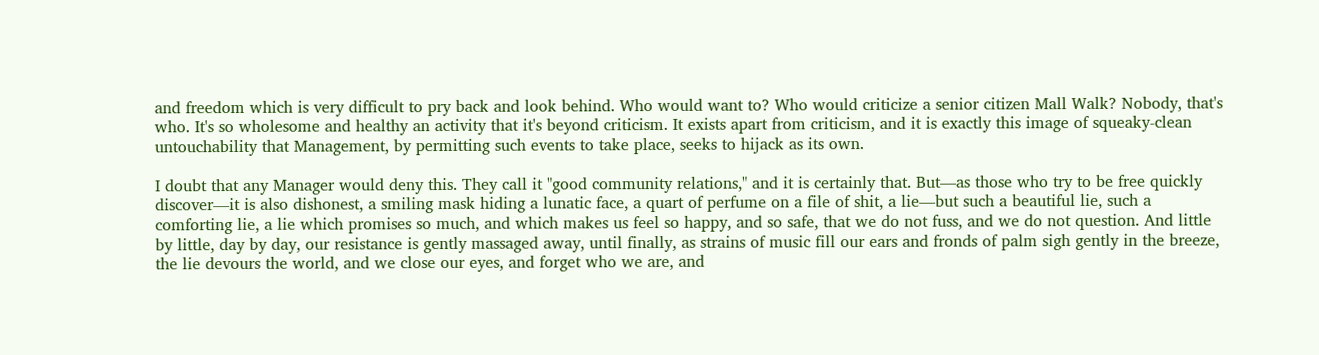and freedom which is very difficult to pry back and look behind. Who would want to? Who would criticize a senior citizen Mall Walk? Nobody, that's who. It's so wholesome and healthy an activity that it's beyond criticism. It exists apart from criticism, and it is exactly this image of squeaky-clean untouchability that Management, by permitting such events to take place, seeks to hijack as its own.

I doubt that any Manager would deny this. They call it "good community relations," and it is certainly that. But—as those who try to be free quickly discover—it is also dishonest, a smiling mask hiding a lunatic face, a quart of perfume on a file of shit, a lie—but such a beautiful lie, such a comforting lie, a lie which promises so much, and which makes us feel so happy, and so safe, that we do not fuss, and we do not question. And little by little, day by day, our resistance is gently massaged away, until finally, as strains of music fill our ears and fronds of palm sigh gently in the breeze, the lie devours the world, and we close our eyes, and forget who we are, and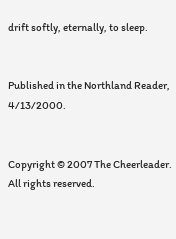drift softly, eternally, to sleep.


Published in the Northland Reader, 4/13/2000.


Copyright © 2007 The Cheerleader. All rights reserved.